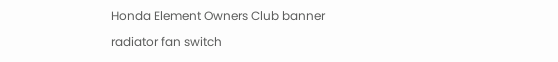Honda Element Owners Club banner

radiator fan switch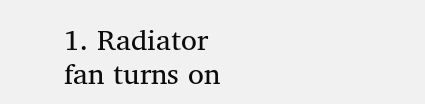1. Radiator fan turns on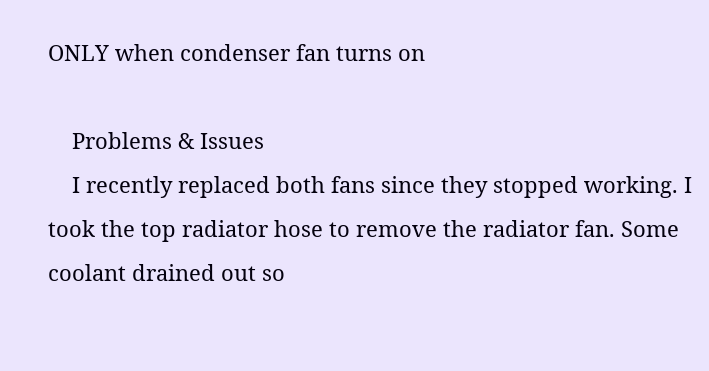ONLY when condenser fan turns on

    Problems & Issues
    I recently replaced both fans since they stopped working. I took the top radiator hose to remove the radiator fan. Some coolant drained out so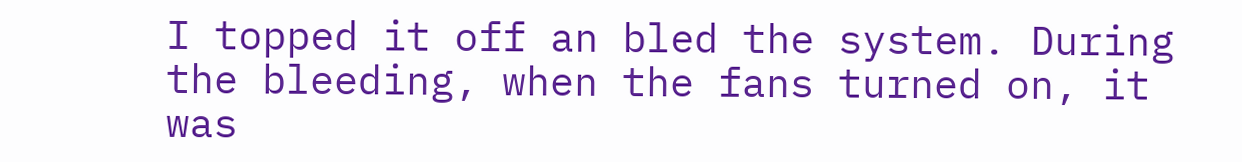I topped it off an bled the system. During the bleeding, when the fans turned on, it was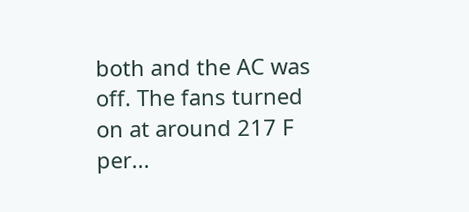both and the AC was off. The fans turned on at around 217 F per...